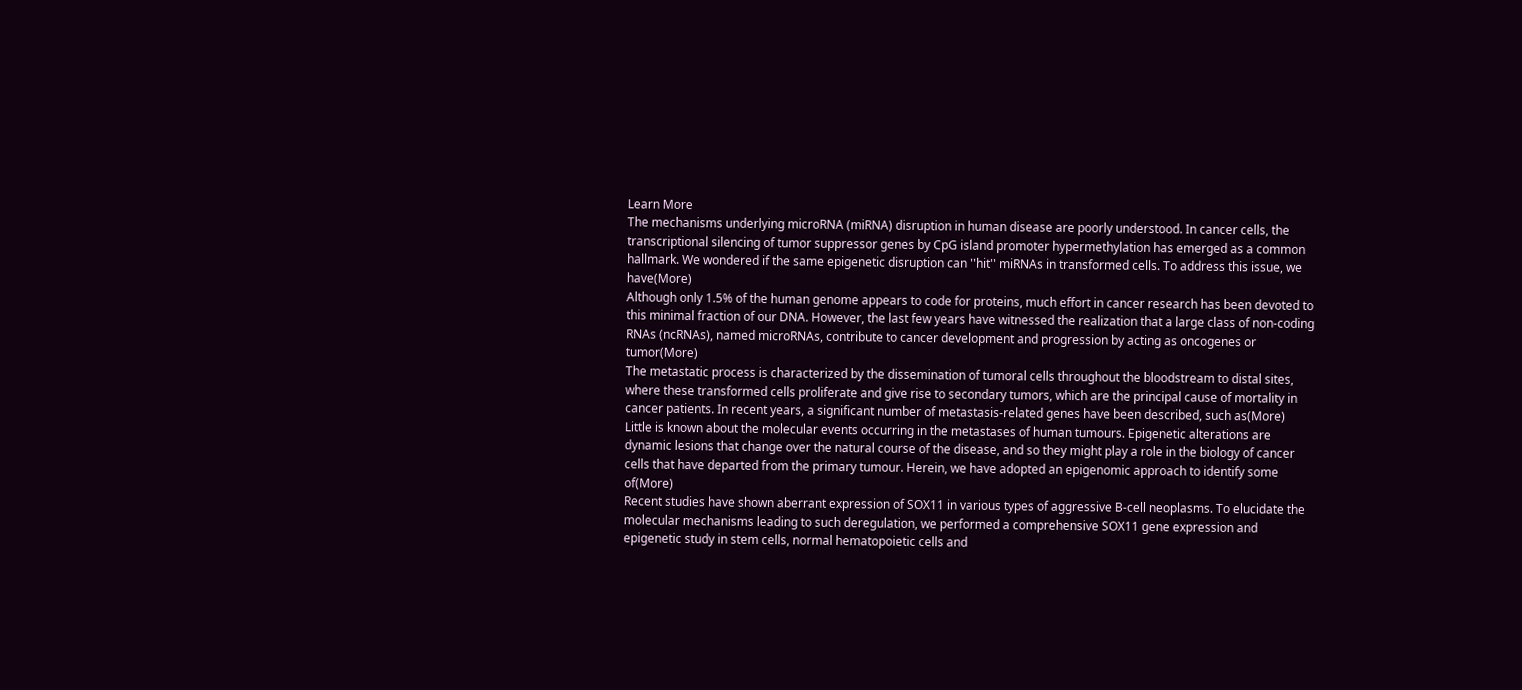Learn More
The mechanisms underlying microRNA (miRNA) disruption in human disease are poorly understood. In cancer cells, the transcriptional silencing of tumor suppressor genes by CpG island promoter hypermethylation has emerged as a common hallmark. We wondered if the same epigenetic disruption can ''hit'' miRNAs in transformed cells. To address this issue, we have(More)
Although only 1.5% of the human genome appears to code for proteins, much effort in cancer research has been devoted to this minimal fraction of our DNA. However, the last few years have witnessed the realization that a large class of non-coding RNAs (ncRNAs), named microRNAs, contribute to cancer development and progression by acting as oncogenes or tumor(More)
The metastatic process is characterized by the dissemination of tumoral cells throughout the bloodstream to distal sites, where these transformed cells proliferate and give rise to secondary tumors, which are the principal cause of mortality in cancer patients. In recent years, a significant number of metastasis-related genes have been described, such as(More)
Little is known about the molecular events occurring in the metastases of human tumours. Epigenetic alterations are dynamic lesions that change over the natural course of the disease, and so they might play a role in the biology of cancer cells that have departed from the primary tumour. Herein, we have adopted an epigenomic approach to identify some of(More)
Recent studies have shown aberrant expression of SOX11 in various types of aggressive B-cell neoplasms. To elucidate the molecular mechanisms leading to such deregulation, we performed a comprehensive SOX11 gene expression and epigenetic study in stem cells, normal hematopoietic cells and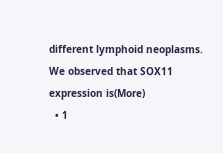different lymphoid neoplasms. We observed that SOX11 expression is(More)
  • 1